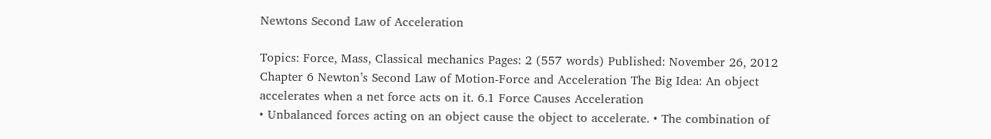Newtons Second Law of Acceleration

Topics: Force, Mass, Classical mechanics Pages: 2 (557 words) Published: November 26, 2012
Chapter 6 Newton’s Second Law of Motion-Force and Acceleration The Big Idea: An object accelerates when a net force acts on it. 6.1 Force Causes Acceleration
• Unbalanced forces acting on an object cause the object to accelerate. • The combination of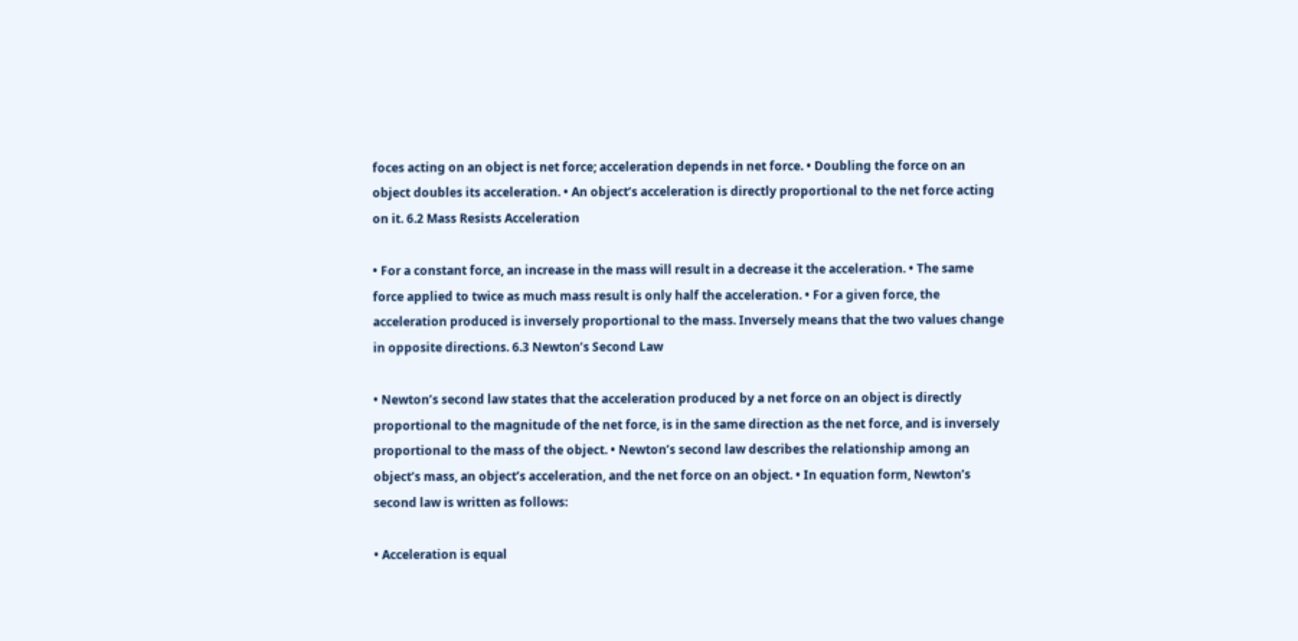foces acting on an object is net force; acceleration depends in net force. • Doubling the force on an object doubles its acceleration. • An object’s acceleration is directly proportional to the net force acting on it. 6.2 Mass Resists Acceleration

• For a constant force, an increase in the mass will result in a decrease it the acceleration. • The same force applied to twice as much mass result is only half the acceleration. • For a given force, the acceleration produced is inversely proportional to the mass. Inversely means that the two values change in opposite directions. 6.3 Newton’s Second Law

• Newton’s second law states that the acceleration produced by a net force on an object is directly proportional to the magnitude of the net force, is in the same direction as the net force, and is inversely proportional to the mass of the object. • Newton’s second law describes the relationship among an object’s mass, an object’s acceleration, and the net force on an object. • In equation form, Newton’s second law is written as follows:

• Acceleration is equal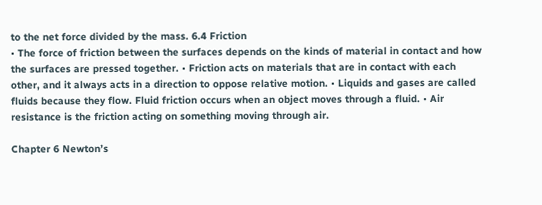to the net force divided by the mass. 6.4 Friction
• The force of friction between the surfaces depends on the kinds of material in contact and how the surfaces are pressed together. • Friction acts on materials that are in contact with each other, and it always acts in a direction to oppose relative motion. • Liquids and gases are called fluids because they flow. Fluid friction occurs when an object moves through a fluid. • Air resistance is the friction acting on something moving through air.

Chapter 6 Newton’s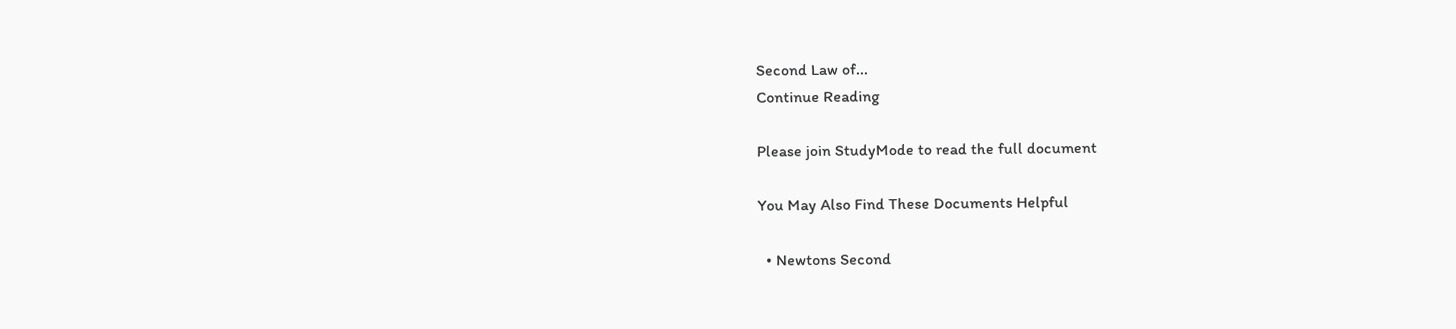Second Law of...
Continue Reading

Please join StudyMode to read the full document

You May Also Find These Documents Helpful

  • Newtons Second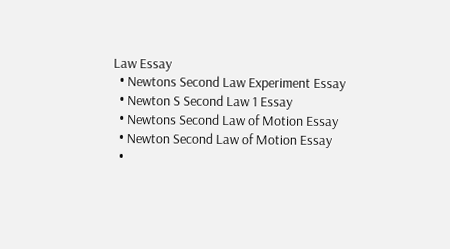Law Essay
  • Newtons Second Law Experiment Essay
  • Newton S Second Law 1 Essay
  • Newtons Second Law of Motion Essay
  • Newton Second Law of Motion Essay
  •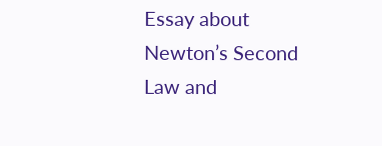Essay about Newton’s Second Law and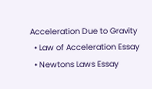Acceleration Due to Gravity
  • Law of Acceleration Essay
  • Newtons Laws Essay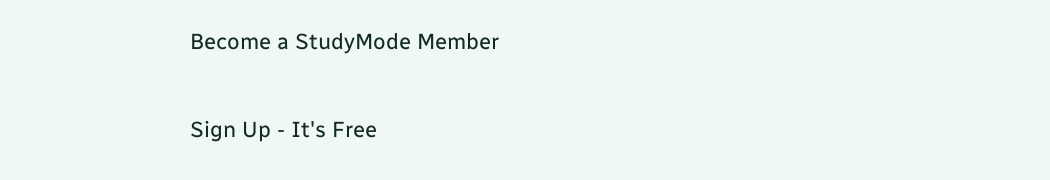Become a StudyMode Member

Sign Up - It's Free